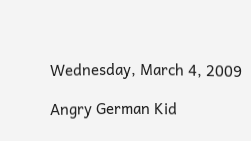Wednesday, March 4, 2009

Angry German Kid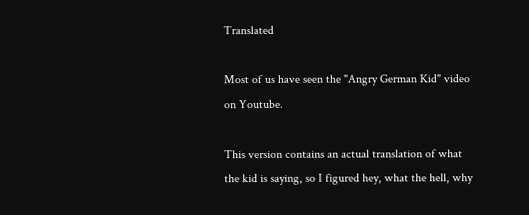Translated

Most of us have seen the "Angry German Kid" video on Youtube.

This version contains an actual translation of what the kid is saying, so I figured hey, what the hell, why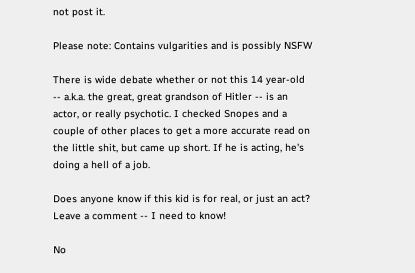not post it.

Please note: Contains vulgarities and is possibly NSFW

There is wide debate whether or not this 14 year-old -- a.k.a. the great, great grandson of Hitler -- is an actor, or really psychotic. I checked Snopes and a couple of other places to get a more accurate read on the little shit, but came up short. If he is acting, he's doing a hell of a job.

Does anyone know if this kid is for real, or just an act? Leave a comment -- I need to know!

No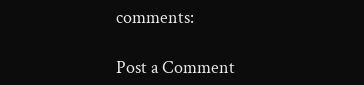comments:

Post a Comment